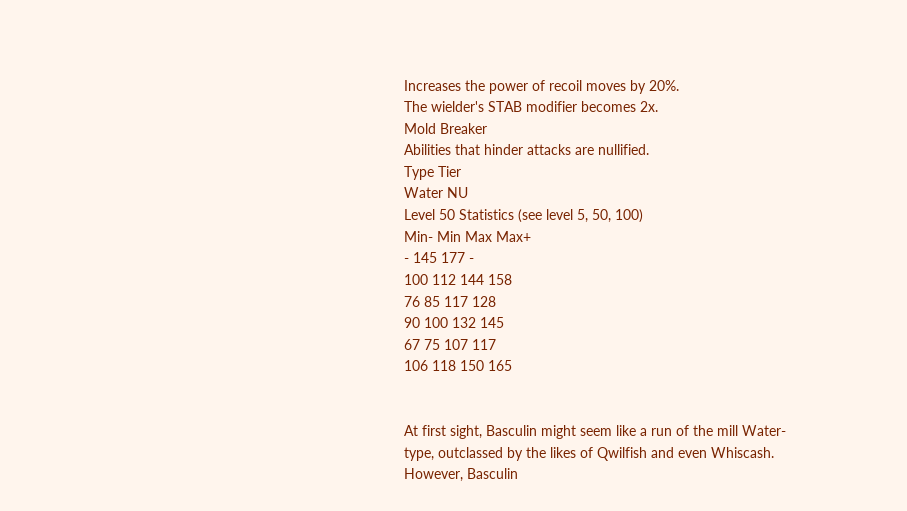Increases the power of recoil moves by 20%.
The wielder's STAB modifier becomes 2x.
Mold Breaker
Abilities that hinder attacks are nullified.
Type Tier
Water NU
Level 50 Statistics (see level 5, 50, 100)
Min- Min Max Max+
- 145 177 -
100 112 144 158
76 85 117 128
90 100 132 145
67 75 107 117
106 118 150 165


At first sight, Basculin might seem like a run of the mill Water-type, outclassed by the likes of Qwilfish and even Whiscash. However, Basculin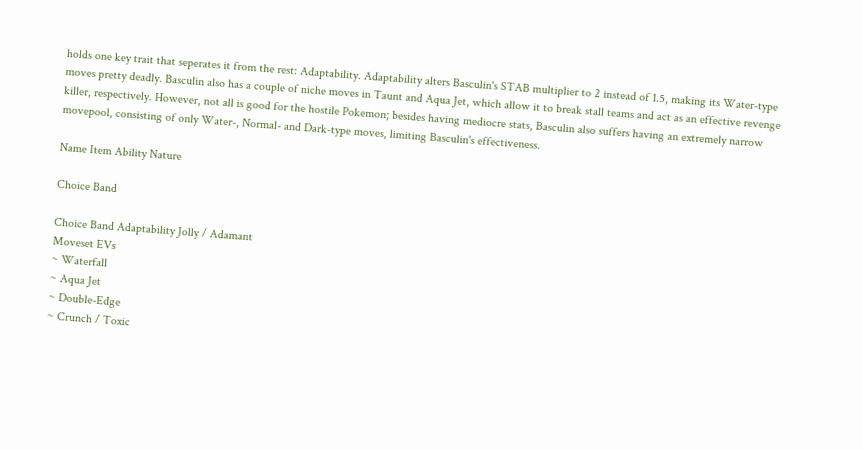holds one key trait that seperates it from the rest: Adaptability. Adaptability alters Basculin's STAB multiplier to 2 instead of 1.5, making its Water-type moves pretty deadly. Basculin also has a couple of niche moves in Taunt and Aqua Jet, which allow it to break stall teams and act as an effective revenge killer, respectively. However, not all is good for the hostile Pokemon; besides having mediocre stats, Basculin also suffers having an extremely narrow movepool, consisting of only Water-, Normal- and Dark-type moves, limiting Basculin's effectiveness.

Name Item Ability Nature

Choice Band

Choice Band Adaptability Jolly / Adamant
Moveset EVs
~ Waterfall
~ Aqua Jet
~ Double-Edge
~ Crunch / Toxic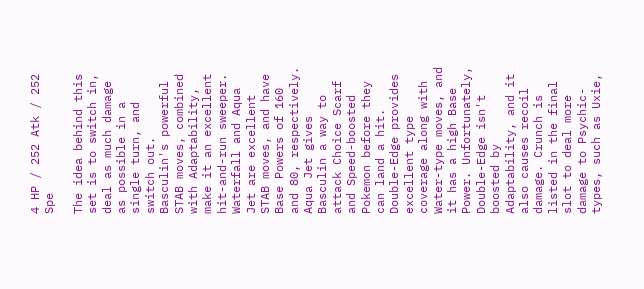4 HP / 252 Atk / 252 Spe

The idea behind this set is to switch in, deal as much damage as possible in a single turn, and switch out. Basculin's powerful STAB moves, combined with Adaptability, make it an excellent hit-and-run sweeper. Waterfall and Aqua Jet are excellent STAB moves, and have Base Powers of 160 and 80, respectively. Aqua Jet gives Basculin a way to attack Choice Scarf and Speed-boosted Pokemon before they can land a hit. Double-Edge provides excellent type coverage along with Water-type moves, and it has a high Base Power. Unfortunately, Double-Edge isn't boosted by Adaptability, and it also causes recoil damage. Crunch is listed in the final slot to deal more damage to Psychic-types, such as Uxie,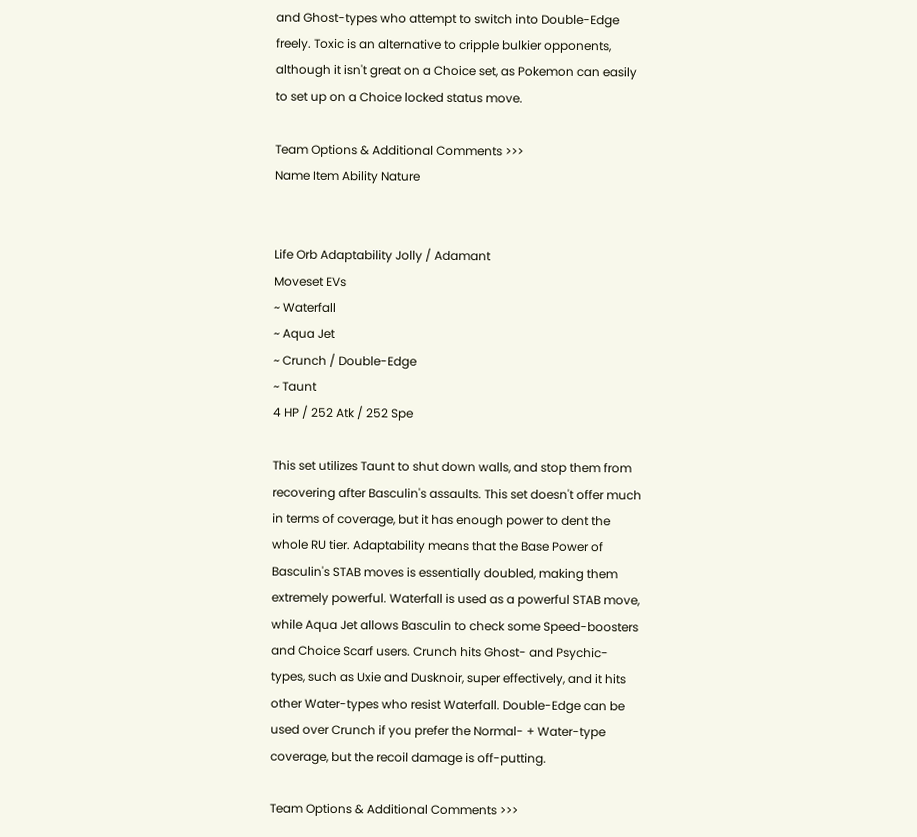and Ghost-types who attempt to switch into Double-Edge freely. Toxic is an alternative to cripple bulkier opponents, although it isn't great on a Choice set, as Pokemon can easily to set up on a Choice locked status move.

Team Options & Additional Comments >>>
Name Item Ability Nature


Life Orb Adaptability Jolly / Adamant
Moveset EVs
~ Waterfall
~ Aqua Jet
~ Crunch / Double-Edge
~ Taunt
4 HP / 252 Atk / 252 Spe

This set utilizes Taunt to shut down walls, and stop them from recovering after Basculin's assaults. This set doesn't offer much in terms of coverage, but it has enough power to dent the whole RU tier. Adaptability means that the Base Power of Basculin's STAB moves is essentially doubled, making them extremely powerful. Waterfall is used as a powerful STAB move, while Aqua Jet allows Basculin to check some Speed-boosters and Choice Scarf users. Crunch hits Ghost- and Psychic-types, such as Uxie and Dusknoir, super effectively, and it hits other Water-types who resist Waterfall. Double-Edge can be used over Crunch if you prefer the Normal- + Water-type coverage, but the recoil damage is off-putting.

Team Options & Additional Comments >>>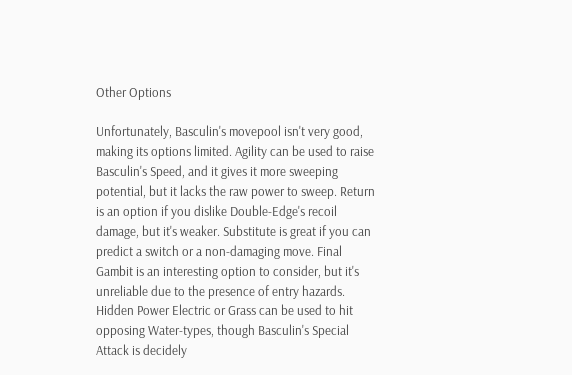Other Options

Unfortunately, Basculin's movepool isn't very good, making its options limited. Agility can be used to raise Basculin's Speed, and it gives it more sweeping potential, but it lacks the raw power to sweep. Return is an option if you dislike Double-Edge's recoil damage, but it's weaker. Substitute is great if you can predict a switch or a non-damaging move. Final Gambit is an interesting option to consider, but it's unreliable due to the presence of entry hazards. Hidden Power Electric or Grass can be used to hit opposing Water-types, though Basculin's Special Attack is decidely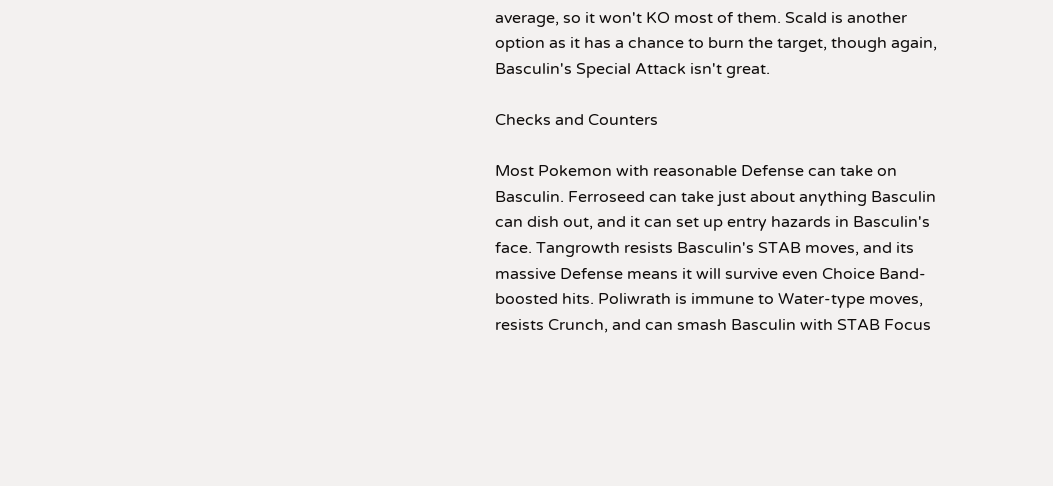average, so it won't KO most of them. Scald is another option as it has a chance to burn the target, though again, Basculin's Special Attack isn't great.

Checks and Counters

Most Pokemon with reasonable Defense can take on Basculin. Ferroseed can take just about anything Basculin can dish out, and it can set up entry hazards in Basculin's face. Tangrowth resists Basculin's STAB moves, and its massive Defense means it will survive even Choice Band-boosted hits. Poliwrath is immune to Water-type moves, resists Crunch, and can smash Basculin with STAB Focus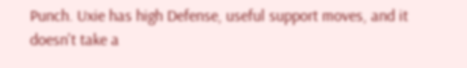Punch. Uxie has high Defense, useful support moves, and it doesn't take a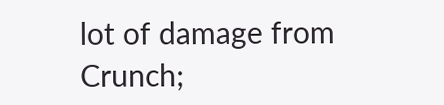lot of damage from Crunch;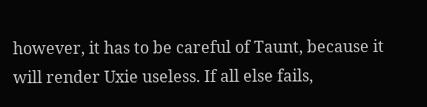however, it has to be careful of Taunt, because it will render Uxie useless. If all else fails,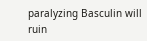paralyzing Basculin will ruin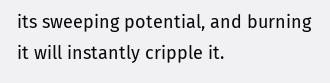its sweeping potential, and burning it will instantly cripple it.